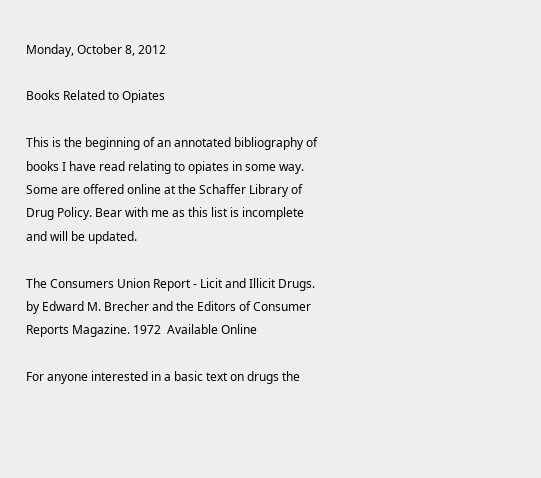Monday, October 8, 2012

Books Related to Opiates

This is the beginning of an annotated bibliography of books I have read relating to opiates in some way.  Some are offered online at the Schaffer Library of Drug Policy. Bear with me as this list is incomplete and will be updated.

The Consumers Union Report - Licit and Illicit Drugs. by Edward M. Brecher and the Editors of Consumer Reports Magazine. 1972  Available Online

For anyone interested in a basic text on drugs the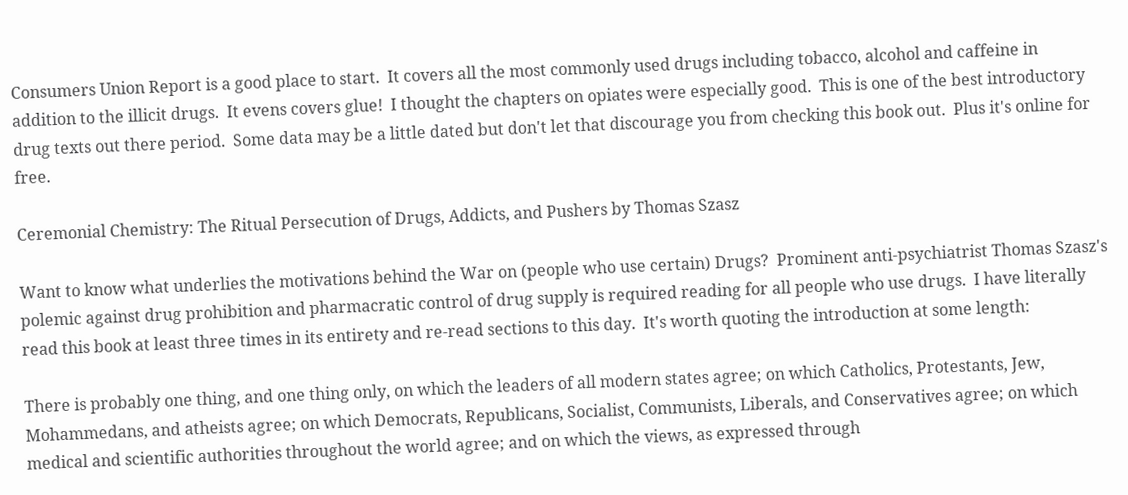Consumers Union Report is a good place to start.  It covers all the most commonly used drugs including tobacco, alcohol and caffeine in addition to the illicit drugs.  It evens covers glue!  I thought the chapters on opiates were especially good.  This is one of the best introductory drug texts out there period.  Some data may be a little dated but don't let that discourage you from checking this book out.  Plus it's online for free.

Ceremonial Chemistry: The Ritual Persecution of Drugs, Addicts, and Pushers by Thomas Szasz

Want to know what underlies the motivations behind the War on (people who use certain) Drugs?  Prominent anti-psychiatrist Thomas Szasz's polemic against drug prohibition and pharmacratic control of drug supply is required reading for all people who use drugs.  I have literally read this book at least three times in its entirety and re-read sections to this day.  It's worth quoting the introduction at some length:

There is probably one thing, and one thing only, on which the leaders of all modern states agree; on which Catholics, Protestants, Jew, Mohammedans, and atheists agree; on which Democrats, Republicans, Socialist, Communists, Liberals, and Conservatives agree; on which medical and scientific authorities throughout the world agree; and on which the views, as expressed through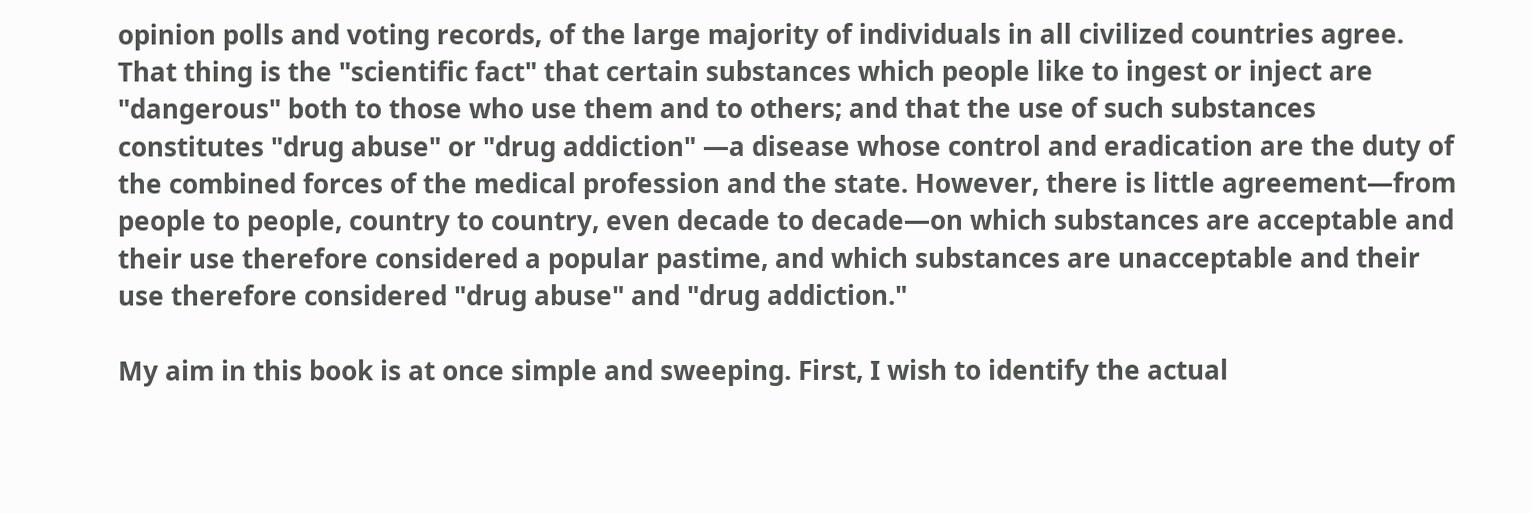opinion polls and voting records, of the large majority of individuals in all civilized countries agree. That thing is the "scientific fact" that certain substances which people like to ingest or inject are "dangerous" both to those who use them and to others; and that the use of such substances constitutes "drug abuse" or "drug addiction" —a disease whose control and eradication are the duty of the combined forces of the medical profession and the state. However, there is little agreement—from people to people, country to country, even decade to decade—on which substances are acceptable and their use therefore considered a popular pastime, and which substances are unacceptable and their use therefore considered "drug abuse" and "drug addiction."

My aim in this book is at once simple and sweeping. First, I wish to identify the actual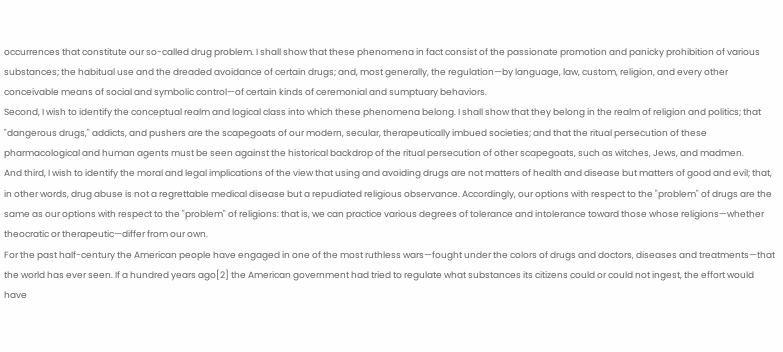occurrences that constitute our so-called drug problem. I shall show that these phenomena in fact consist of the passionate promotion and panicky prohibition of various substances; the habitual use and the dreaded avoidance of certain drugs; and, most generally, the regulation—by language, law, custom, religion, and every other conceivable means of social and symbolic control—of certain kinds of ceremonial and sumptuary behaviors.
Second, I wish to identify the conceptual realm and logical class into which these phenomena belong. I shall show that they belong in the realm of religion and politics; that "dangerous drugs," addicts, and pushers are the scapegoats of our modern, secular, therapeutically imbued societies; and that the ritual persecution of these pharmacological and human agents must be seen against the historical backdrop of the ritual persecution of other scapegoats, such as witches, Jews, and madmen.
And third, I wish to identify the moral and legal implications of the view that using and avoiding drugs are not matters of health and disease but matters of good and evil; that, in other words, drug abuse is not a regrettable medical disease but a repudiated religious observance. Accordingly, our options with respect to the "problem" of drugs are the same as our options with respect to the "problem" of religions: that is, we can practice various degrees of tolerance and intolerance toward those whose religions—whether theocratic or therapeutic—differ from our own.
For the past half-century the American people have engaged in one of the most ruthless wars—fought under the colors of drugs and doctors, diseases and treatments—that the world has ever seen. If a hundred years ago[2] the American government had tried to regulate what substances its citizens could or could not ingest, the effort would have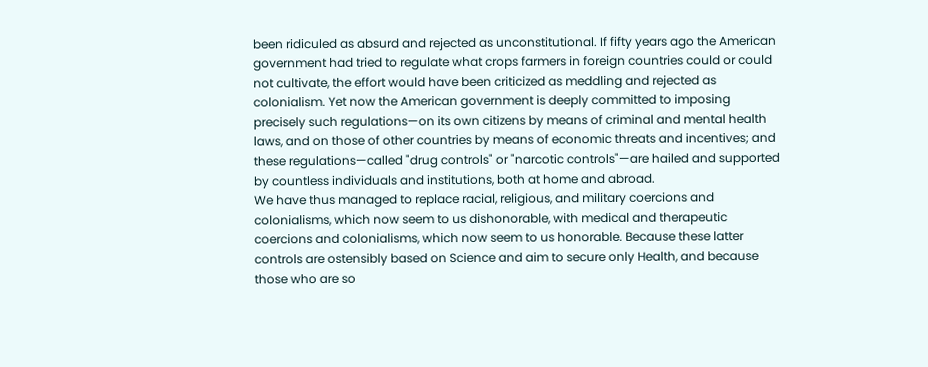been ridiculed as absurd and rejected as unconstitutional. If fifty years ago the American government had tried to regulate what crops farmers in foreign countries could or could not cultivate, the effort would have been criticized as meddling and rejected as colonialism. Yet now the American government is deeply committed to imposing precisely such regulations—on its own citizens by means of criminal and mental health laws, and on those of other countries by means of economic threats and incentives; and these regulations—called "drug controls" or "narcotic controls"—are hailed and supported by countless individuals and institutions, both at home and abroad.
We have thus managed to replace racial, religious, and military coercions and colonialisms, which now seem to us dishonorable, with medical and therapeutic coercions and colonialisms, which now seem to us honorable. Because these latter controls are ostensibly based on Science and aim to secure only Health, and because those who are so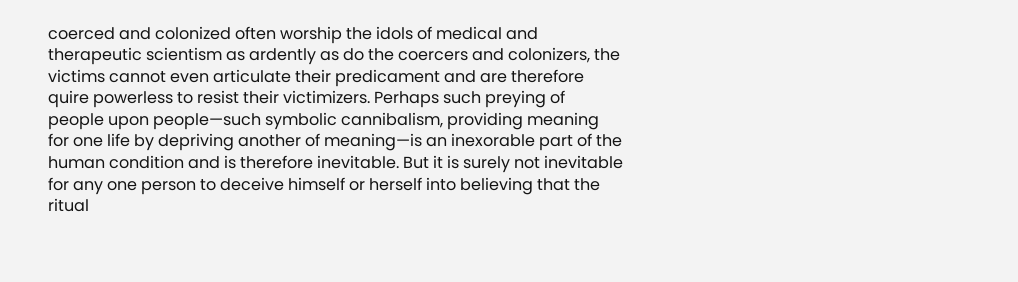coerced and colonized often worship the idols of medical and therapeutic scientism as ardently as do the coercers and colonizers, the victims cannot even articulate their predicament and are therefore quire powerless to resist their victimizers. Perhaps such preying of people upon people—such symbolic cannibalism, providing meaning for one life by depriving another of meaning—is an inexorable part of the human condition and is therefore inevitable. But it is surely not inevitable for any one person to deceive himself or herself into believing that the ritual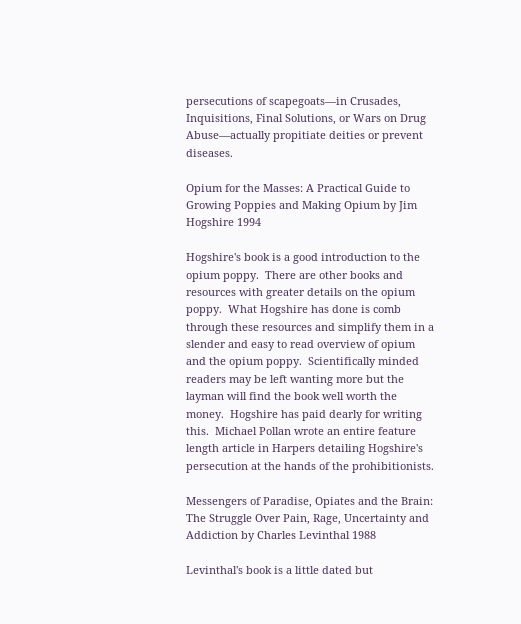persecutions of scapegoats—in Crusades, Inquisitions, Final Solutions, or Wars on Drug Abuse—actually propitiate deities or prevent diseases.

Opium for the Masses: A Practical Guide to Growing Poppies and Making Opium by Jim Hogshire 1994

Hogshire's book is a good introduction to the opium poppy.  There are other books and resources with greater details on the opium poppy.  What Hogshire has done is comb through these resources and simplify them in a slender and easy to read overview of opium and the opium poppy.  Scientifically minded readers may be left wanting more but the layman will find the book well worth the money.  Hogshire has paid dearly for writing this.  Michael Pollan wrote an entire feature length article in Harpers detailing Hogshire's persecution at the hands of the prohibitionists.

Messengers of Paradise, Opiates and the Brain: The Struggle Over Pain, Rage, Uncertainty and Addiction by Charles Levinthal 1988

Levinthal's book is a little dated but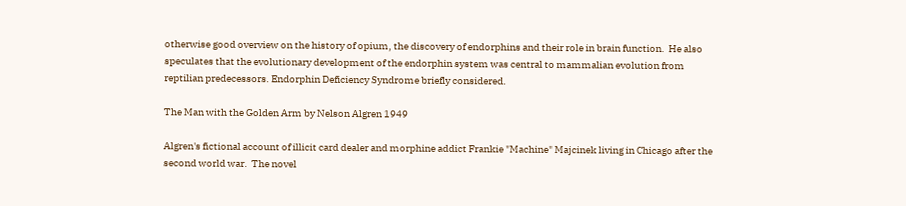otherwise good overview on the history of opium, the discovery of endorphins and their role in brain function.  He also speculates that the evolutionary development of the endorphin system was central to mammalian evolution from reptilian predecessors. Endorphin Deficiency Syndrome briefly considered.

The Man with the Golden Arm by Nelson Algren 1949

Algren's fictional account of illicit card dealer and morphine addict Frankie "Machine" Majcinek living in Chicago after the second world war.  The novel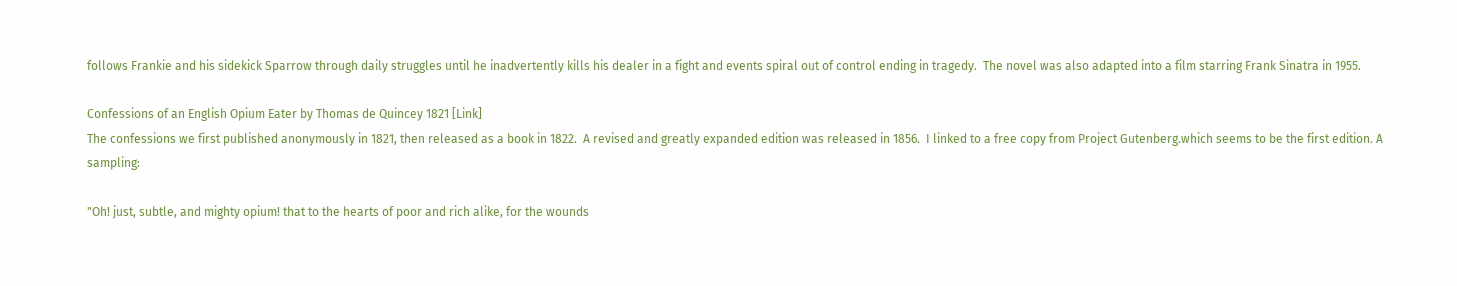follows Frankie and his sidekick Sparrow through daily struggles until he inadvertently kills his dealer in a fight and events spiral out of control ending in tragedy.  The novel was also adapted into a film starring Frank Sinatra in 1955.

Confessions of an English Opium Eater by Thomas de Quincey 1821 [Link]
The confessions we first published anonymously in 1821, then released as a book in 1822.  A revised and greatly expanded edition was released in 1856.  I linked to a free copy from Project Gutenberg.which seems to be the first edition. A sampling:

"Oh! just, subtle, and mighty opium! that to the hearts of poor and rich alike, for the wounds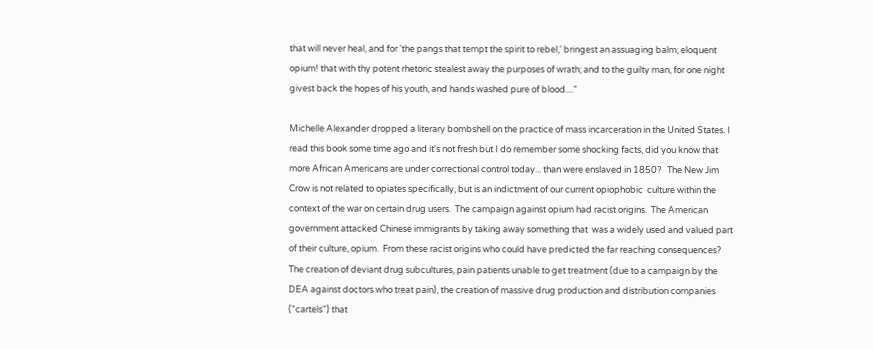that will never heal, and for 'the pangs that tempt the spirit to rebel,' bringest an assuaging balm; eloquent opium! that with thy potent rhetoric stealest away the purposes of wrath; and to the guilty man, for one night givest back the hopes of his youth, and hands washed pure of blood...."

Michelle Alexander dropped a literary bombshell on the practice of mass incarceration in the United States. I read this book some time ago and it's not fresh but I do remember some shocking facts, did you know that more African Americans are under correctional control today... than were enslaved in 1850?   The New Jim Crow is not related to opiates specifically, but is an indictment of our current opiophobic  culture within the context of the war on certain drug users.  The campaign against opium had racist origins.  The American government attacked Chinese immigrants by taking away something that  was a widely used and valued part of their culture, opium.  From these racist origins who could have predicted the far reaching consequences?  The creation of deviant drug subcultures, pain patients unable to get treatment (due to a campaign by the DEA against doctors who treat pain), the creation of massive drug production and distribution companies ("cartels") that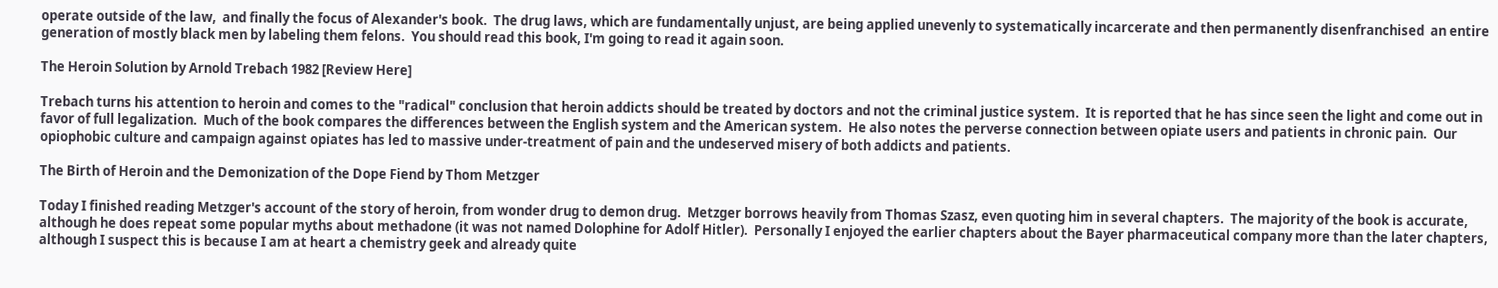operate outside of the law,  and finally the focus of Alexander's book.  The drug laws, which are fundamentally unjust, are being applied unevenly to systematically incarcerate and then permanently disenfranchised  an entire generation of mostly black men by labeling them felons.  You should read this book, I'm going to read it again soon.

The Heroin Solution by Arnold Trebach 1982 [Review Here]

Trebach turns his attention to heroin and comes to the "radical" conclusion that heroin addicts should be treated by doctors and not the criminal justice system.  It is reported that he has since seen the light and come out in favor of full legalization.  Much of the book compares the differences between the English system and the American system.  He also notes the perverse connection between opiate users and patients in chronic pain.  Our opiophobic culture and campaign against opiates has led to massive under-treatment of pain and the undeserved misery of both addicts and patients.

The Birth of Heroin and the Demonization of the Dope Fiend by Thom Metzger

Today I finished reading Metzger's account of the story of heroin, from wonder drug to demon drug.  Metzger borrows heavily from Thomas Szasz, even quoting him in several chapters.  The majority of the book is accurate, although he does repeat some popular myths about methadone (it was not named Dolophine for Adolf Hitler).  Personally I enjoyed the earlier chapters about the Bayer pharmaceutical company more than the later chapters, although I suspect this is because I am at heart a chemistry geek and already quite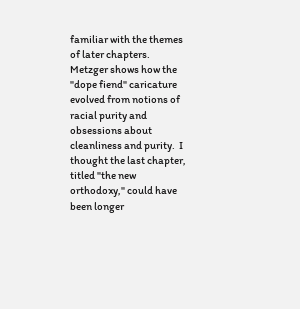familiar with the themes of later chapters.  Metzger shows how the "dope fiend" caricature evolved from notions of racial purity and obsessions about cleanliness and purity.  I thought the last chapter, titled "the new orthodoxy," could have been longer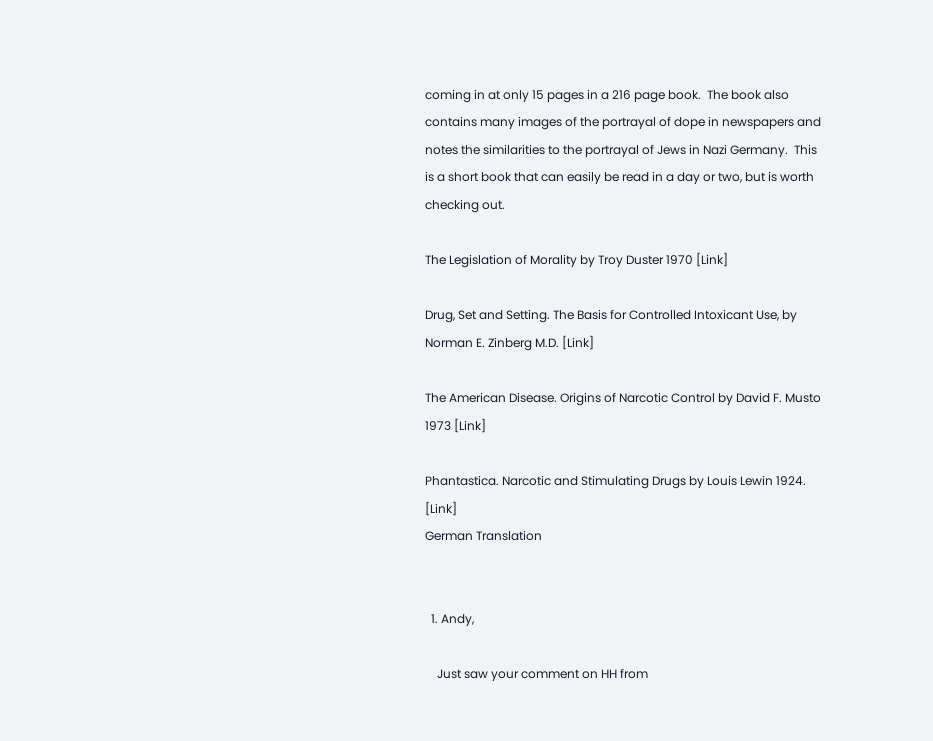coming in at only 15 pages in a 216 page book.  The book also contains many images of the portrayal of dope in newspapers and notes the similarities to the portrayal of Jews in Nazi Germany.  This is a short book that can easily be read in a day or two, but is worth checking out.

The Legislation of Morality by Troy Duster 1970 [Link]

Drug, Set and Setting. The Basis for Controlled Intoxicant Use, by Norman E. Zinberg M.D. [Link]

The American Disease. Origins of Narcotic Control by David F. Musto 1973 [Link]

Phantastica. Narcotic and Stimulating Drugs by Louis Lewin 1924.  [Link]
German Translation


  1. Andy,

    Just saw your comment on HH from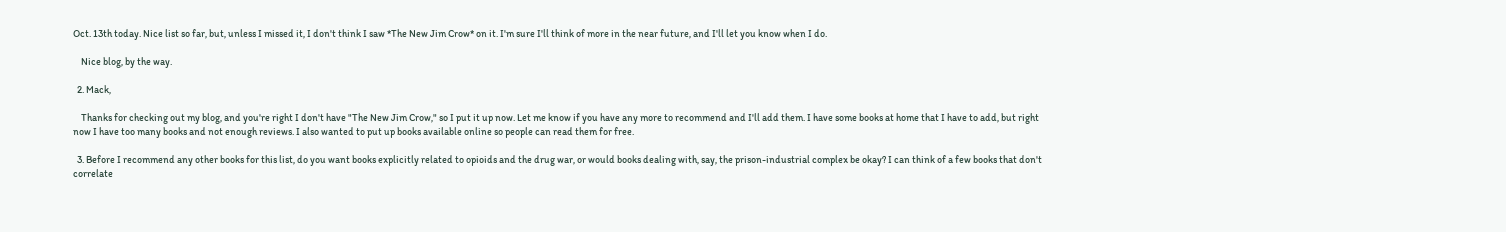Oct. 13th today. Nice list so far, but, unless I missed it, I don't think I saw *The New Jim Crow* on it. I'm sure I'll think of more in the near future, and I'll let you know when I do.

    Nice blog, by the way.

  2. Mack,

    Thanks for checking out my blog, and you're right I don't have "The New Jim Crow," so I put it up now. Let me know if you have any more to recommend and I'll add them. I have some books at home that I have to add, but right now I have too many books and not enough reviews. I also wanted to put up books available online so people can read them for free.

  3. Before I recommend any other books for this list, do you want books explicitly related to opioids and the drug war, or would books dealing with, say, the prison-industrial complex be okay? I can think of a few books that don't correlate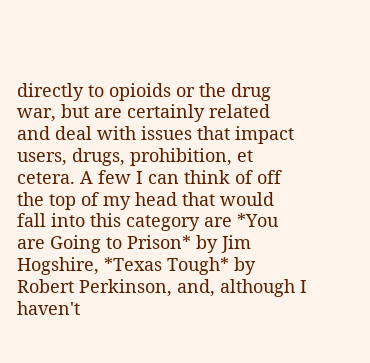directly to opioids or the drug war, but are certainly related and deal with issues that impact users, drugs, prohibition, et cetera. A few I can think of off the top of my head that would fall into this category are *You are Going to Prison* by Jim Hogshire, *Texas Tough* by Robert Perkinson, and, although I haven't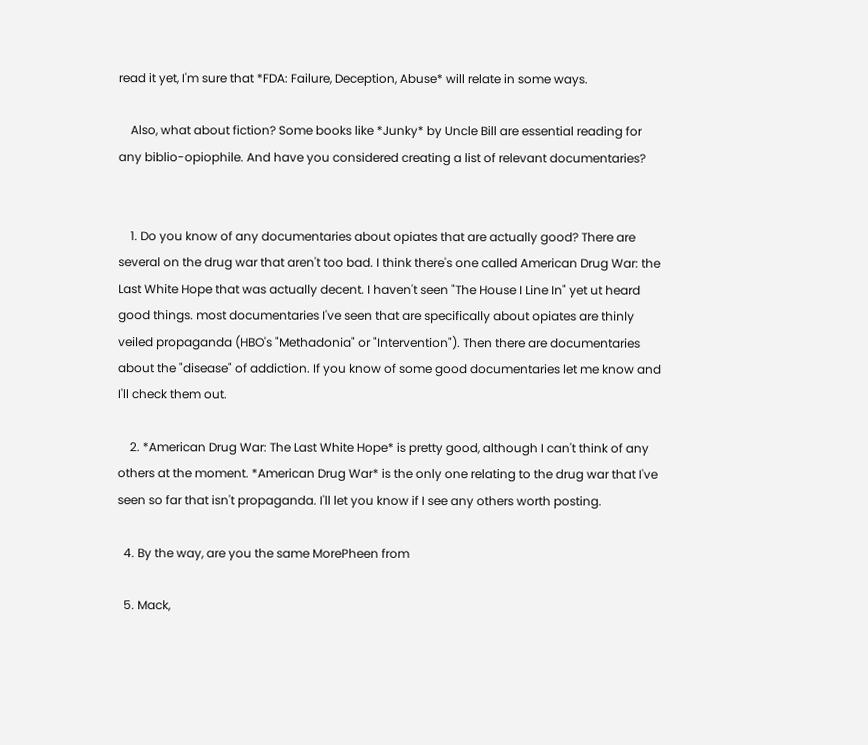read it yet, I'm sure that *FDA: Failure, Deception, Abuse* will relate in some ways.

    Also, what about fiction? Some books like *Junky* by Uncle Bill are essential reading for any biblio-opiophile. And have you considered creating a list of relevant documentaries?


    1. Do you know of any documentaries about opiates that are actually good? There are several on the drug war that aren't too bad. I think there's one called American Drug War: the Last White Hope that was actually decent. I haven't seen "The House I Line In" yet ut heard good things. most documentaries I've seen that are specifically about opiates are thinly veiled propaganda (HBO's "Methadonia" or "Intervention"). Then there are documentaries about the "disease" of addiction. If you know of some good documentaries let me know and I'll check them out.

    2. *American Drug War: The Last White Hope* is pretty good, although I can't think of any others at the moment. *American Drug War* is the only one relating to the drug war that I've seen so far that isn't propaganda. I'll let you know if I see any others worth posting.

  4. By the way, are you the same MorePheen from

  5. Mack,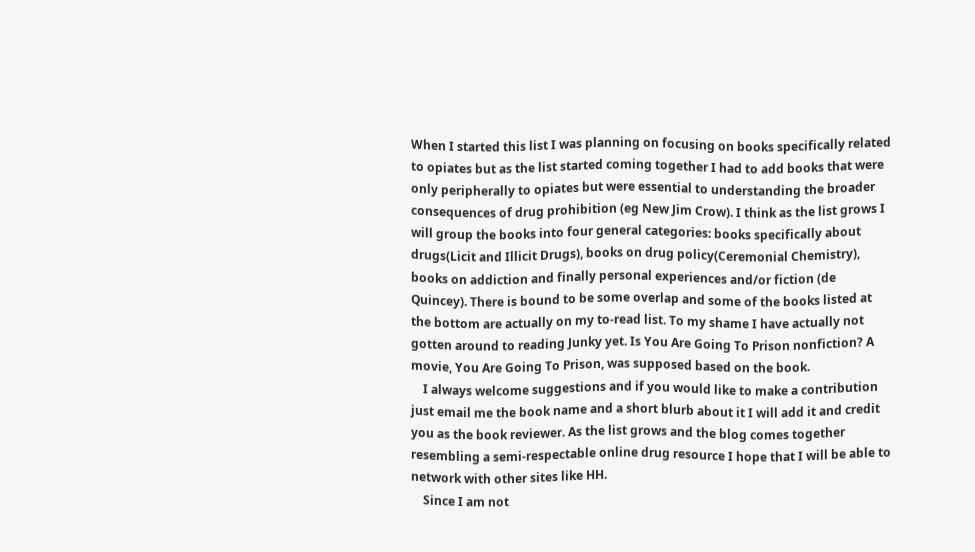When I started this list I was planning on focusing on books specifically related to opiates but as the list started coming together I had to add books that were only peripherally to opiates but were essential to understanding the broader consequences of drug prohibition (eg New Jim Crow). I think as the list grows I will group the books into four general categories: books specifically about drugs(Licit and Illicit Drugs), books on drug policy(Ceremonial Chemistry), books on addiction and finally personal experiences and/or fiction (de Quincey). There is bound to be some overlap and some of the books listed at the bottom are actually on my to-read list. To my shame I have actually not gotten around to reading Junky yet. Is You Are Going To Prison nonfiction? A movie, You Are Going To Prison, was supposed based on the book.
    I always welcome suggestions and if you would like to make a contribution just email me the book name and a short blurb about it I will add it and credit you as the book reviewer. As the list grows and the blog comes together resembling a semi-respectable online drug resource I hope that I will be able to network with other sites like HH.
    Since I am not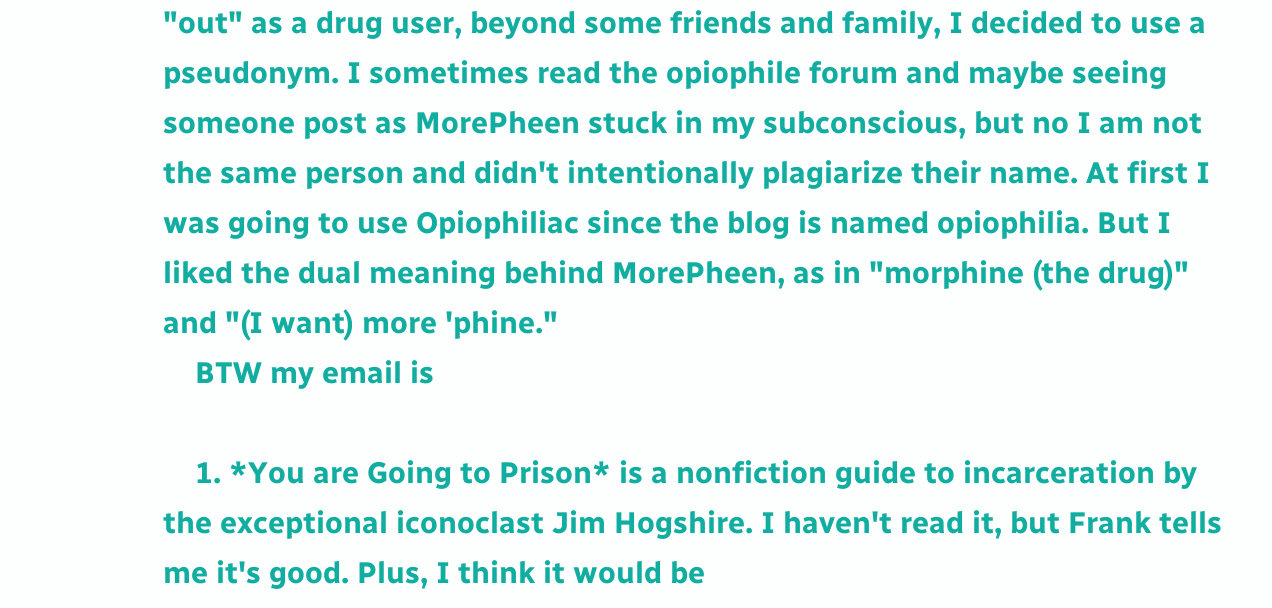"out" as a drug user, beyond some friends and family, I decided to use a pseudonym. I sometimes read the opiophile forum and maybe seeing someone post as MorePheen stuck in my subconscious, but no I am not the same person and didn't intentionally plagiarize their name. At first I was going to use Opiophiliac since the blog is named opiophilia. But I liked the dual meaning behind MorePheen, as in "morphine (the drug)" and "(I want) more 'phine."
    BTW my email is

    1. *You are Going to Prison* is a nonfiction guide to incarceration by the exceptional iconoclast Jim Hogshire. I haven't read it, but Frank tells me it's good. Plus, I think it would be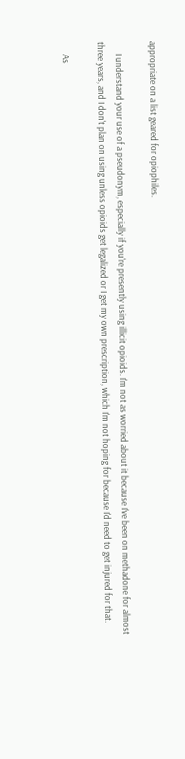appropriate on a list geared for opiophiles.

      I understand your use of a pseudonym, especially if you're presently using illicit opioids. I'm not as worried about it because I've been on methadone for almost three years, and I don't plan on using unless opioids get legalized or I get my own prescription, which I'm not hoping for because I'd need to get injured for that.

      As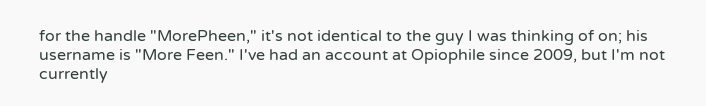for the handle "MorePheen," it's not identical to the guy I was thinking of on; his username is "More Feen." I've had an account at Opiophile since 2009, but I'm not currently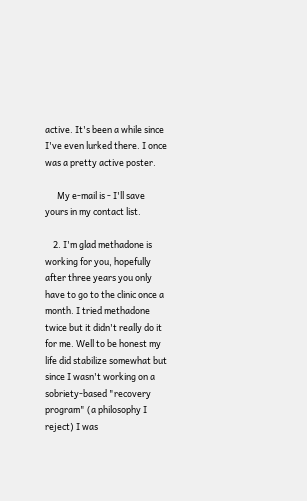active. It's been a while since I've even lurked there. I once was a pretty active poster.

      My e-mail is - I'll save yours in my contact list.

    2. I'm glad methadone is working for you, hopefully after three years you only have to go to the clinic once a month. I tried methadone twice but it didn't really do it for me. Well to be honest my life did stabilize somewhat but since I wasn't working on a sobriety-based "recovery program" (a philosophy I reject) I was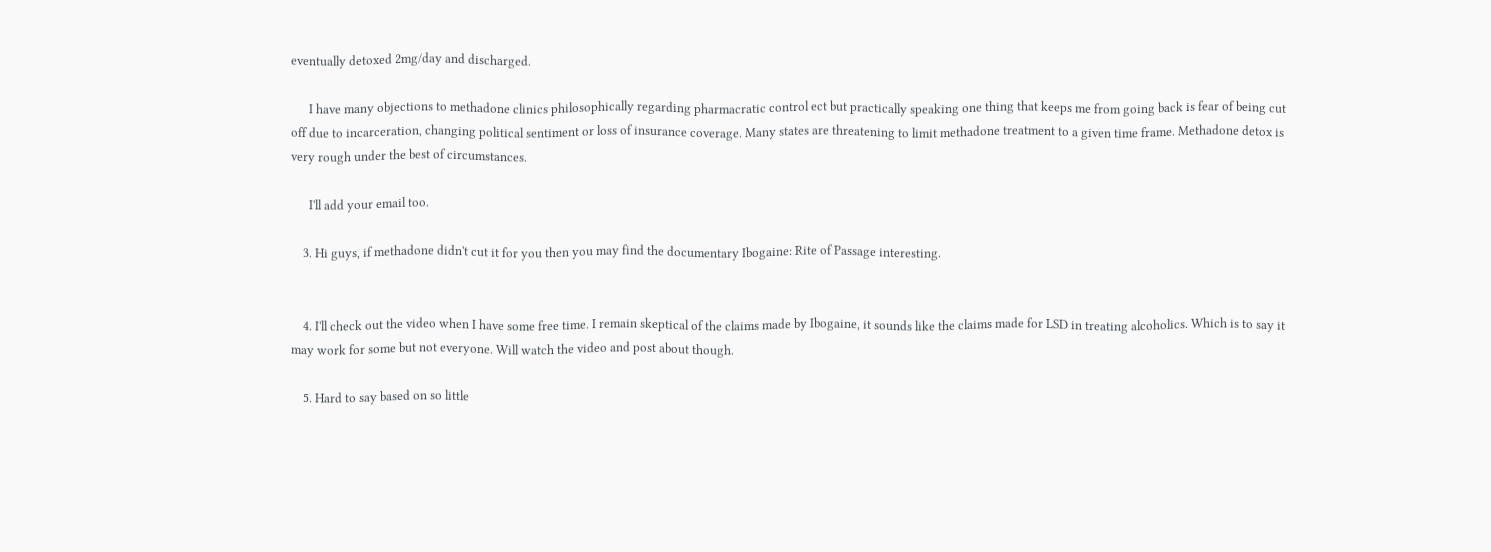eventually detoxed 2mg/day and discharged.

      I have many objections to methadone clinics philosophically regarding pharmacratic control ect but practically speaking one thing that keeps me from going back is fear of being cut off due to incarceration, changing political sentiment or loss of insurance coverage. Many states are threatening to limit methadone treatment to a given time frame. Methadone detox is very rough under the best of circumstances.

      I'll add your email too.

    3. Hi guys, if methadone didn't cut it for you then you may find the documentary Ibogaine: Rite of Passage interesting.


    4. I'll check out the video when I have some free time. I remain skeptical of the claims made by Ibogaine, it sounds like the claims made for LSD in treating alcoholics. Which is to say it may work for some but not everyone. Will watch the video and post about though.

    5. Hard to say based on so little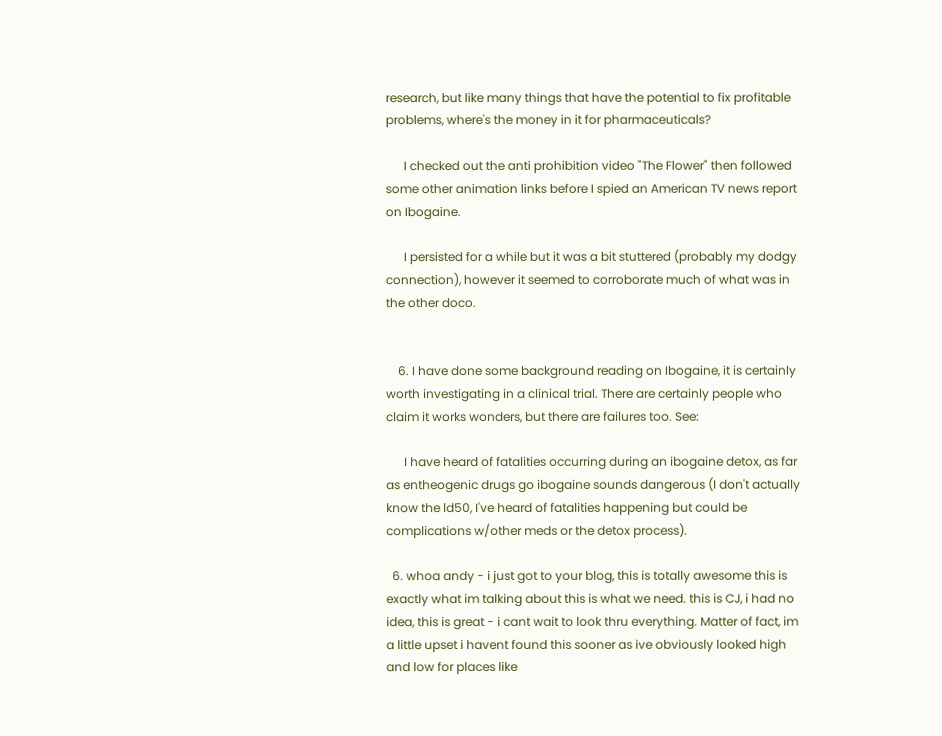research, but like many things that have the potential to fix profitable problems, where's the money in it for pharmaceuticals?

      I checked out the anti prohibition video "The Flower" then followed some other animation links before I spied an American TV news report on Ibogaine.

      I persisted for a while but it was a bit stuttered (probably my dodgy connection), however it seemed to corroborate much of what was in the other doco.


    6. I have done some background reading on Ibogaine, it is certainly worth investigating in a clinical trial. There are certainly people who claim it works wonders, but there are failures too. See:

      I have heard of fatalities occurring during an ibogaine detox, as far as entheogenic drugs go ibogaine sounds dangerous (I don't actually know the ld50, I've heard of fatalities happening but could be complications w/other meds or the detox process).

  6. whoa andy - i just got to your blog, this is totally awesome this is exactly what im talking about this is what we need. this is CJ, i had no idea, this is great - i cant wait to look thru everything. Matter of fact, im a little upset i havent found this sooner as ive obviously looked high and low for places like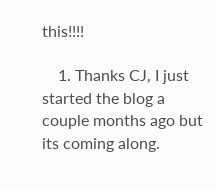this!!!!

    1. Thanks CJ, I just started the blog a couple months ago but its coming along.